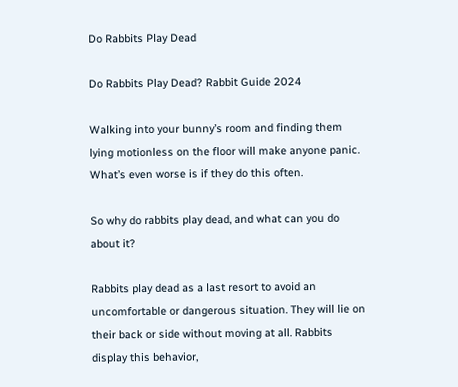Do Rabbits Play Dead

Do Rabbits Play Dead? Rabbit Guide 2024

Walking into your bunny’s room and finding them lying motionless on the floor will make anyone panic. What’s even worse is if they do this often.

So why do rabbits play dead, and what can you do about it?

Rabbits play dead as a last resort to avoid an uncomfortable or dangerous situation. They will lie on their back or side without moving at all. Rabbits display this behavior,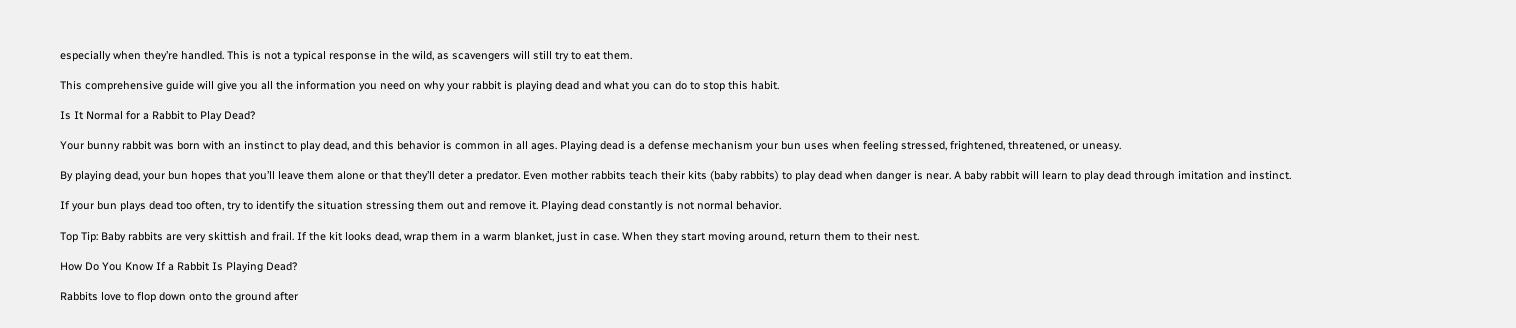especially when they’re handled. This is not a typical response in the wild, as scavengers will still try to eat them.

This comprehensive guide will give you all the information you need on why your rabbit is playing dead and what you can do to stop this habit.

Is It Normal for a Rabbit to Play Dead?

Your bunny rabbit was born with an instinct to play dead, and this behavior is common in all ages. Playing dead is a defense mechanism your bun uses when feeling stressed, frightened, threatened, or uneasy.

By playing dead, your bun hopes that you’ll leave them alone or that they’ll deter a predator. Even mother rabbits teach their kits (baby rabbits) to play dead when danger is near. A baby rabbit will learn to play dead through imitation and instinct.

If your bun plays dead too often, try to identify the situation stressing them out and remove it. Playing dead constantly is not normal behavior.

Top Tip: Baby rabbits are very skittish and frail. If the kit looks dead, wrap them in a warm blanket, just in case. When they start moving around, return them to their nest.

How Do You Know If a Rabbit Is Playing Dead?

Rabbits love to flop down onto the ground after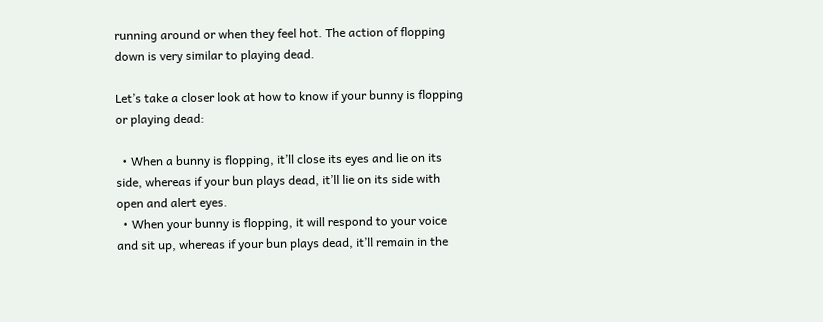running around or when they feel hot. The action of flopping down is very similar to playing dead.

Let’s take a closer look at how to know if your bunny is flopping or playing dead:

  • When a bunny is flopping, it’ll close its eyes and lie on its side, whereas if your bun plays dead, it’ll lie on its side with open and alert eyes.
  • When your bunny is flopping, it will respond to your voice and sit up, whereas if your bun plays dead, it’ll remain in the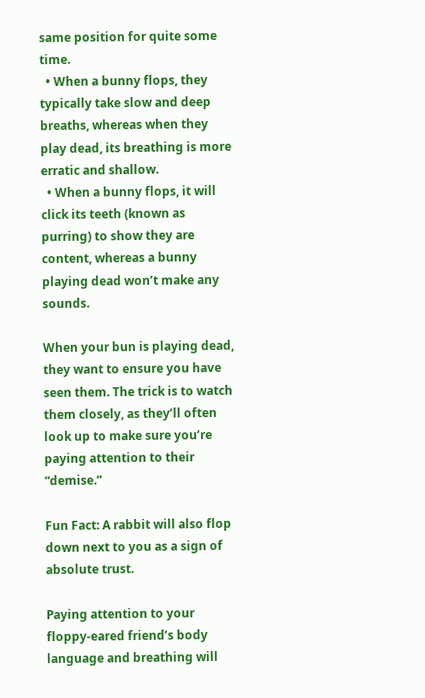same position for quite some time.
  • When a bunny flops, they typically take slow and deep breaths, whereas when they play dead, its breathing is more erratic and shallow.
  • When a bunny flops, it will click its teeth (known as purring) to show they are content, whereas a bunny playing dead won’t make any sounds.

When your bun is playing dead, they want to ensure you have seen them. The trick is to watch them closely, as they’ll often look up to make sure you’re paying attention to their “demise.”

Fun Fact: A rabbit will also flop down next to you as a sign of absolute trust.

Paying attention to your floppy-eared friend’s body language and breathing will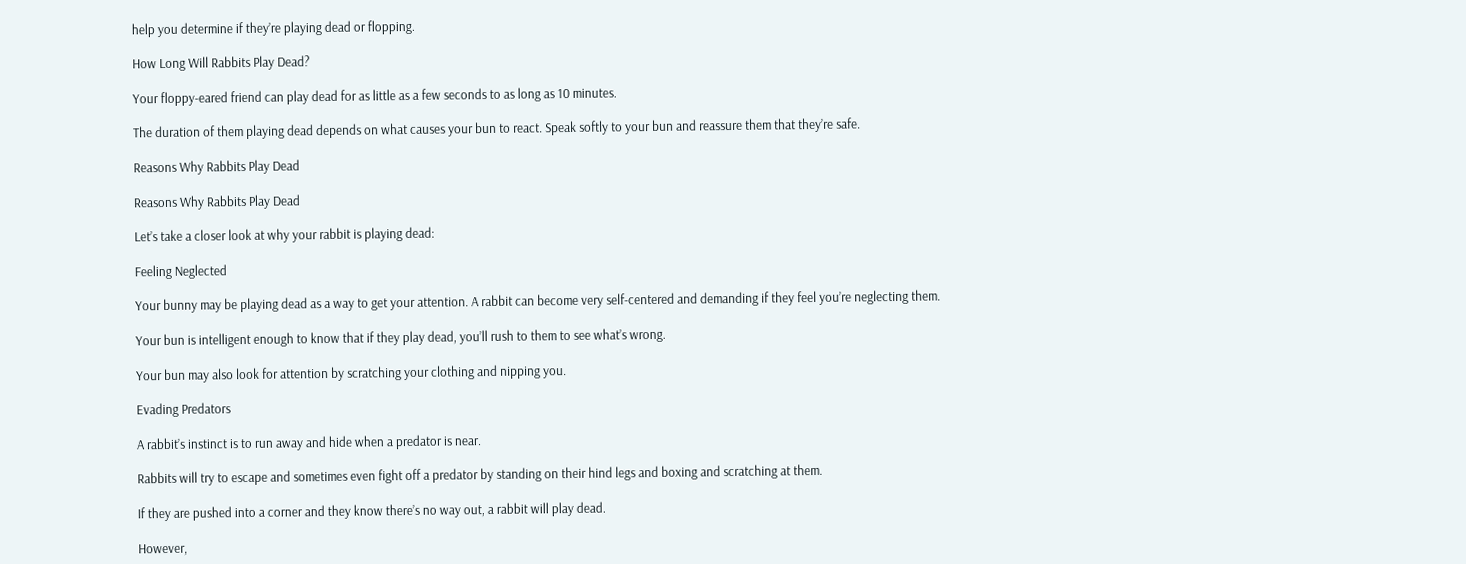help you determine if they’re playing dead or flopping.

How Long Will Rabbits Play Dead?

Your floppy-eared friend can play dead for as little as a few seconds to as long as 10 minutes.

The duration of them playing dead depends on what causes your bun to react. Speak softly to your bun and reassure them that they’re safe.

Reasons Why Rabbits Play Dead

Reasons Why Rabbits Play Dead

Let’s take a closer look at why your rabbit is playing dead:

Feeling Neglected

Your bunny may be playing dead as a way to get your attention. A rabbit can become very self-centered and demanding if they feel you’re neglecting them.

Your bun is intelligent enough to know that if they play dead, you’ll rush to them to see what’s wrong.

Your bun may also look for attention by scratching your clothing and nipping you.

Evading Predators

A rabbit’s instinct is to run away and hide when a predator is near.

Rabbits will try to escape and sometimes even fight off a predator by standing on their hind legs and boxing and scratching at them.

If they are pushed into a corner and they know there’s no way out, a rabbit will play dead.

However,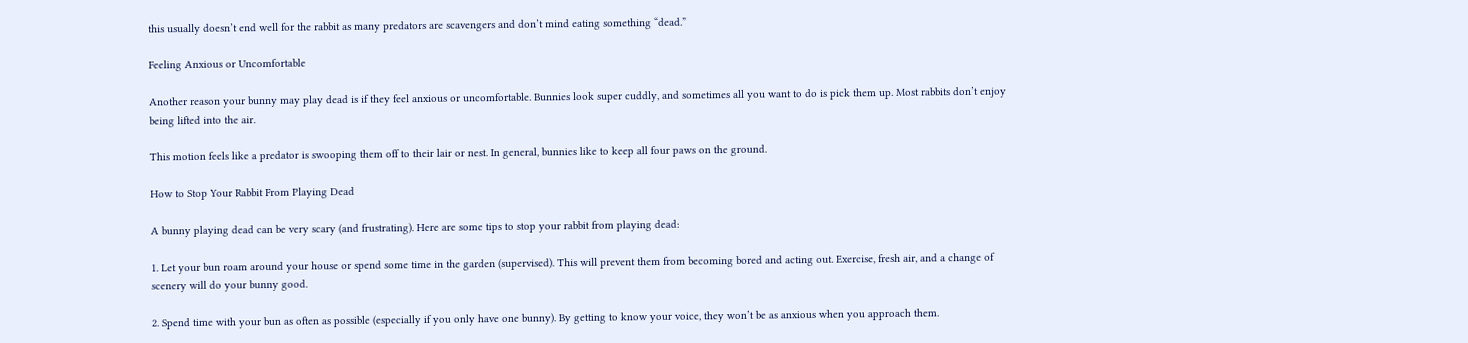this usually doesn’t end well for the rabbit as many predators are scavengers and don’t mind eating something “dead.”

Feeling Anxious or Uncomfortable

Another reason your bunny may play dead is if they feel anxious or uncomfortable. Bunnies look super cuddly, and sometimes all you want to do is pick them up. Most rabbits don’t enjoy being lifted into the air.

This motion feels like a predator is swooping them off to their lair or nest. In general, bunnies like to keep all four paws on the ground.

How to Stop Your Rabbit From Playing Dead

A bunny playing dead can be very scary (and frustrating). Here are some tips to stop your rabbit from playing dead:

1. Let your bun roam around your house or spend some time in the garden (supervised). This will prevent them from becoming bored and acting out. Exercise, fresh air, and a change of scenery will do your bunny good.

2. Spend time with your bun as often as possible (especially if you only have one bunny). By getting to know your voice, they won’t be as anxious when you approach them.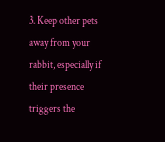3. Keep other pets away from your rabbit, especially if their presence triggers the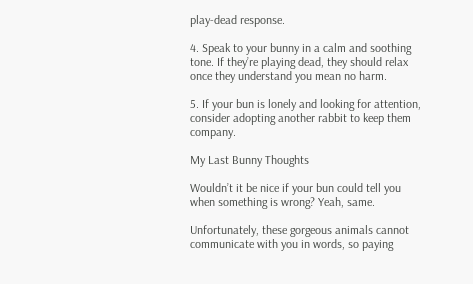play-dead response.

4. Speak to your bunny in a calm and soothing tone. If they’re playing dead, they should relax once they understand you mean no harm.

5. If your bun is lonely and looking for attention, consider adopting another rabbit to keep them company.

My Last Bunny Thoughts

Wouldn’t it be nice if your bun could tell you when something is wrong? Yeah, same.

Unfortunately, these gorgeous animals cannot communicate with you in words, so paying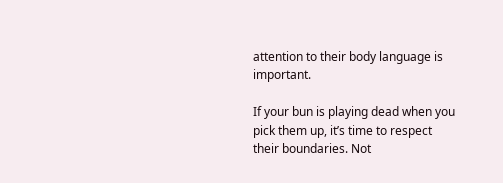attention to their body language is important.

If your bun is playing dead when you pick them up, it’s time to respect their boundaries. Not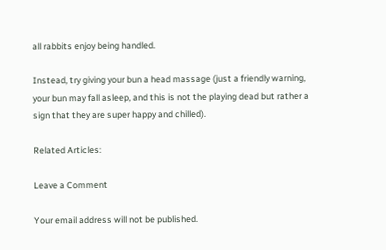all rabbits enjoy being handled.

Instead, try giving your bun a head massage (just a friendly warning, your bun may fall asleep, and this is not the playing dead but rather a sign that they are super happy and chilled).

Related Articles:

Leave a Comment

Your email address will not be published.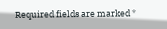Required fields are marked *